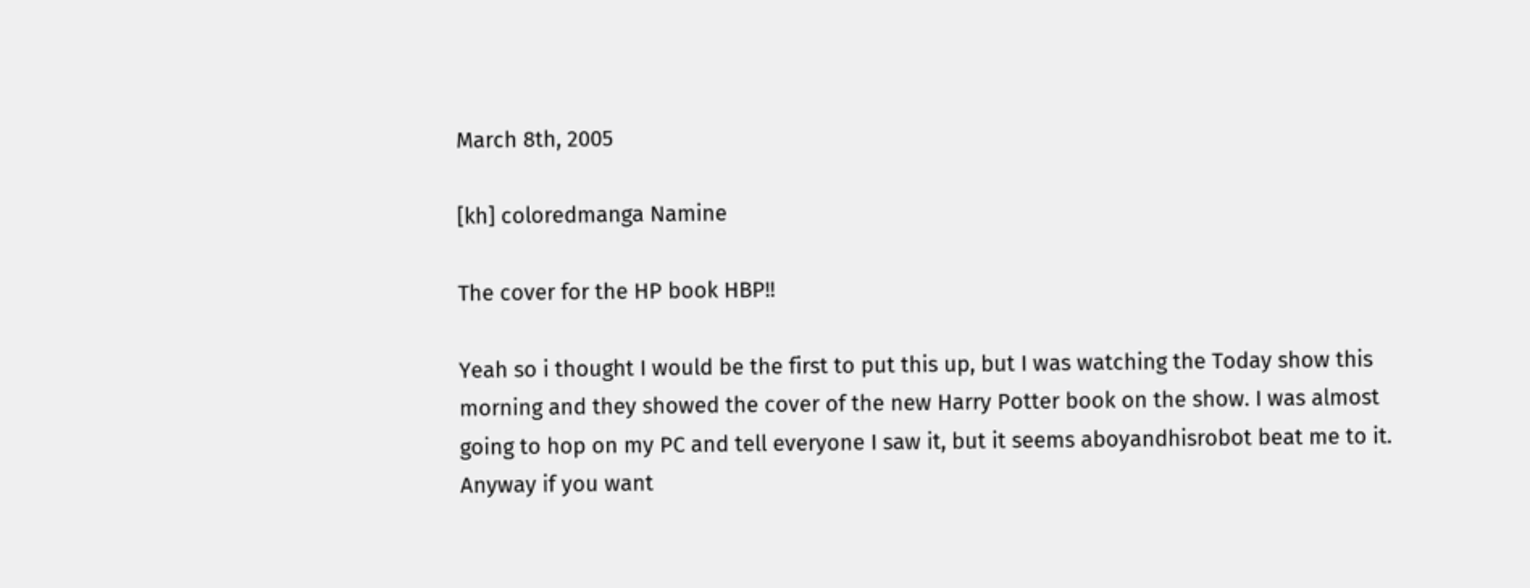March 8th, 2005

[kh] coloredmanga Namine

The cover for the HP book HBP!!

Yeah so i thought I would be the first to put this up, but I was watching the Today show this morning and they showed the cover of the new Harry Potter book on the show. I was almost going to hop on my PC and tell everyone I saw it, but it seems aboyandhisrobot beat me to it. Anyway if you want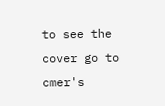to see the cover go to cmer's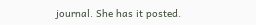journal. She has it posted.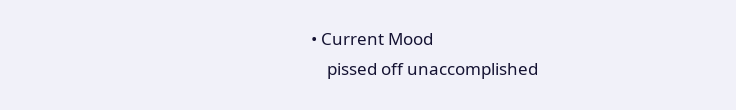• Current Mood
    pissed off unaccomplished